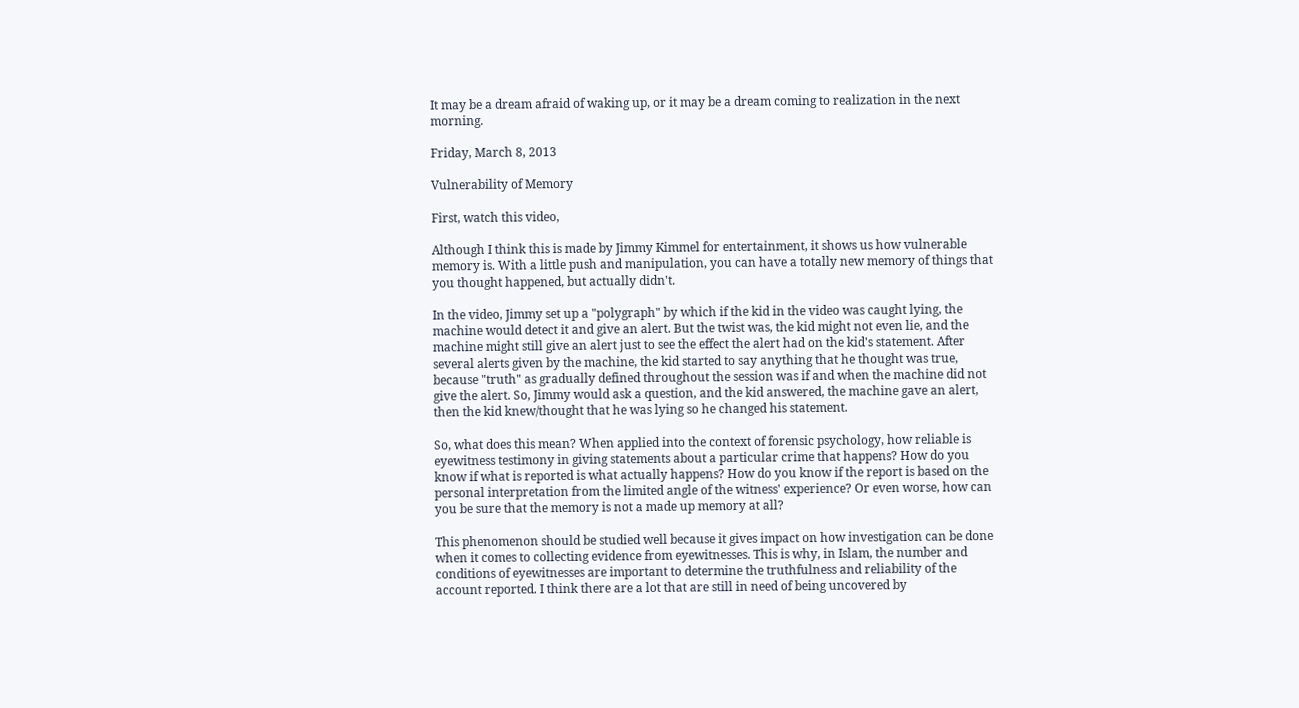It may be a dream afraid of waking up, or it may be a dream coming to realization in the next morning.

Friday, March 8, 2013

Vulnerability of Memory

First, watch this video,

Although I think this is made by Jimmy Kimmel for entertainment, it shows us how vulnerable memory is. With a little push and manipulation, you can have a totally new memory of things that you thought happened, but actually didn't.

In the video, Jimmy set up a "polygraph" by which if the kid in the video was caught lying, the machine would detect it and give an alert. But the twist was, the kid might not even lie, and the machine might still give an alert just to see the effect the alert had on the kid's statement. After several alerts given by the machine, the kid started to say anything that he thought was true, because "truth" as gradually defined throughout the session was if and when the machine did not give the alert. So, Jimmy would ask a question, and the kid answered, the machine gave an alert, then the kid knew/thought that he was lying so he changed his statement.

So, what does this mean? When applied into the context of forensic psychology, how reliable is eyewitness testimony in giving statements about a particular crime that happens? How do you know if what is reported is what actually happens? How do you know if the report is based on the personal interpretation from the limited angle of the witness' experience? Or even worse, how can you be sure that the memory is not a made up memory at all?

This phenomenon should be studied well because it gives impact on how investigation can be done when it comes to collecting evidence from eyewitnesses. This is why, in Islam, the number and conditions of eyewitnesses are important to determine the truthfulness and reliability of the account reported. I think there are a lot that are still in need of being uncovered by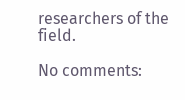researchers of the field.

No comments: